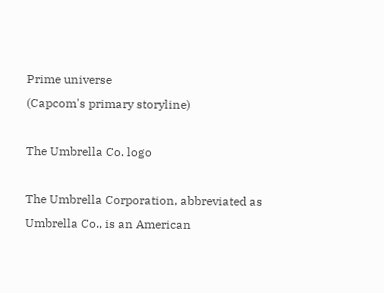Prime universe
(Capcom's primary storyline)

The Umbrella Co. logo

The Umbrella Corporation, abbreviated as Umbrella Co., is an American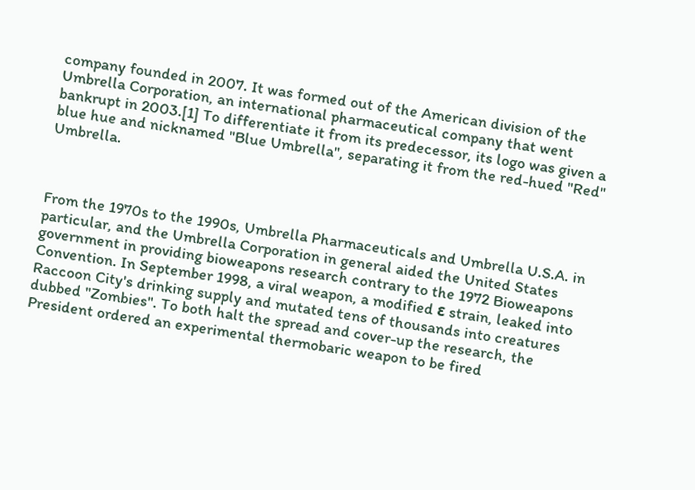company founded in 2007. It was formed out of the American division of the Umbrella Corporation, an international pharmaceutical company that went bankrupt in 2003.[1] To differentiate it from its predecessor, its logo was given a blue hue and nicknamed "Blue Umbrella", separating it from the red-hued "Red" Umbrella.



From the 1970s to the 1990s, Umbrella Pharmaceuticals and Umbrella U.S.A. in particular, and the Umbrella Corporation in general aided the United States government in providing bioweapons research contrary to the 1972 Bioweapons Convention. In September 1998, a viral weapon, a modified ε strain, leaked into Raccoon City's drinking supply and mutated tens of thousands into creatures dubbed "Zombies". To both halt the spread and cover-up the research, the President ordered an experimental thermobaric weapon to be fired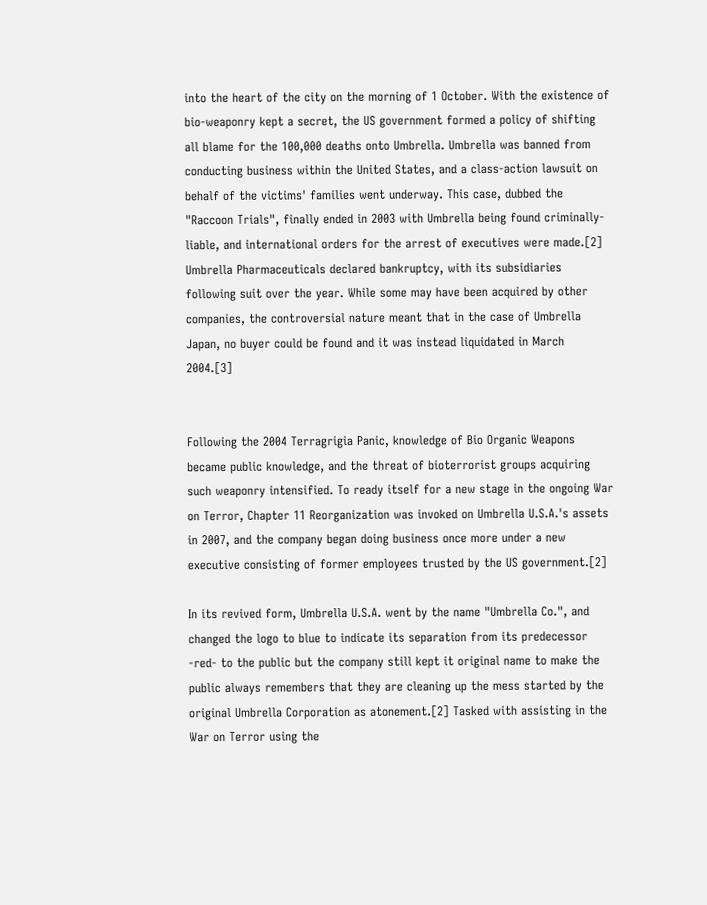into the heart of the city on the morning of 1 October. With the existence of bio-weaponry kept a secret, the US government formed a policy of shifting all blame for the 100,000 deaths onto Umbrella. Umbrella was banned from conducting business within the United States, and a class-action lawsuit on behalf of the victims' families went underway. This case, dubbed the "Raccoon Trials", finally ended in 2003 with Umbrella being found criminally-liable, and international orders for the arrest of executives were made.[2] Umbrella Pharmaceuticals declared bankruptcy, with its subsidiaries following suit over the year. While some may have been acquired by other companies, the controversial nature meant that in the case of Umbrella Japan, no buyer could be found and it was instead liquidated in March 2004.[3]


Following the 2004 Terragrigia Panic, knowledge of Bio Organic Weapons became public knowledge, and the threat of bioterrorist groups acquiring such weaponry intensified. To ready itself for a new stage in the ongoing War on Terror, Chapter 11 Reorganization was invoked on Umbrella U.S.A.'s assets in 2007, and the company began doing business once more under a new executive consisting of former employees trusted by the US government.[2]

In its revived form, Umbrella U.S.A. went by the name "Umbrella Co.", and changed the logo to blue to indicate its separation from its predecessor -red- to the public but the company still kept it original name to make the public always remembers that they are cleaning up the mess started by the original Umbrella Corporation as atonement.[2] Tasked with assisting in the War on Terror using the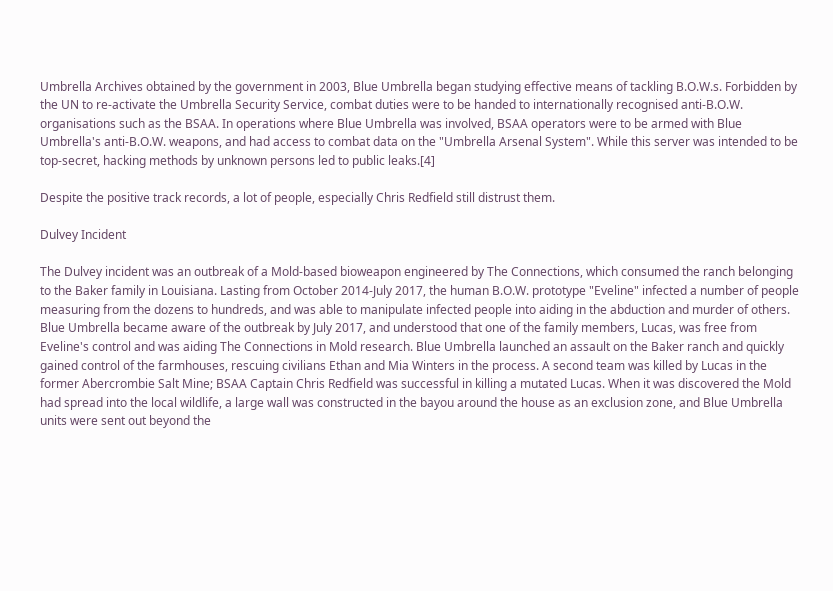Umbrella Archives obtained by the government in 2003, Blue Umbrella began studying effective means of tackling B.O.W.s. Forbidden by the UN to re-activate the Umbrella Security Service, combat duties were to be handed to internationally recognised anti-B.O.W. organisations such as the BSAA. In operations where Blue Umbrella was involved, BSAA operators were to be armed with Blue Umbrella's anti-B.O.W. weapons, and had access to combat data on the "Umbrella Arsenal System". While this server was intended to be top-secret, hacking methods by unknown persons led to public leaks.[4]

Despite the positive track records, a lot of people, especially Chris Redfield still distrust them.

Dulvey Incident

The Dulvey incident was an outbreak of a Mold-based bioweapon engineered by The Connections, which consumed the ranch belonging to the Baker family in Louisiana. Lasting from October 2014-July 2017, the human B.O.W. prototype "Eveline" infected a number of people measuring from the dozens to hundreds, and was able to manipulate infected people into aiding in the abduction and murder of others. Blue Umbrella became aware of the outbreak by July 2017, and understood that one of the family members, Lucas, was free from Eveline's control and was aiding The Connections in Mold research. Blue Umbrella launched an assault on the Baker ranch and quickly gained control of the farmhouses, rescuing civilians Ethan and Mia Winters in the process. A second team was killed by Lucas in the former Abercrombie Salt Mine; BSAA Captain Chris Redfield was successful in killing a mutated Lucas. When it was discovered the Mold had spread into the local wildlife, a large wall was constructed in the bayou around the house as an exclusion zone, and Blue Umbrella units were sent out beyond the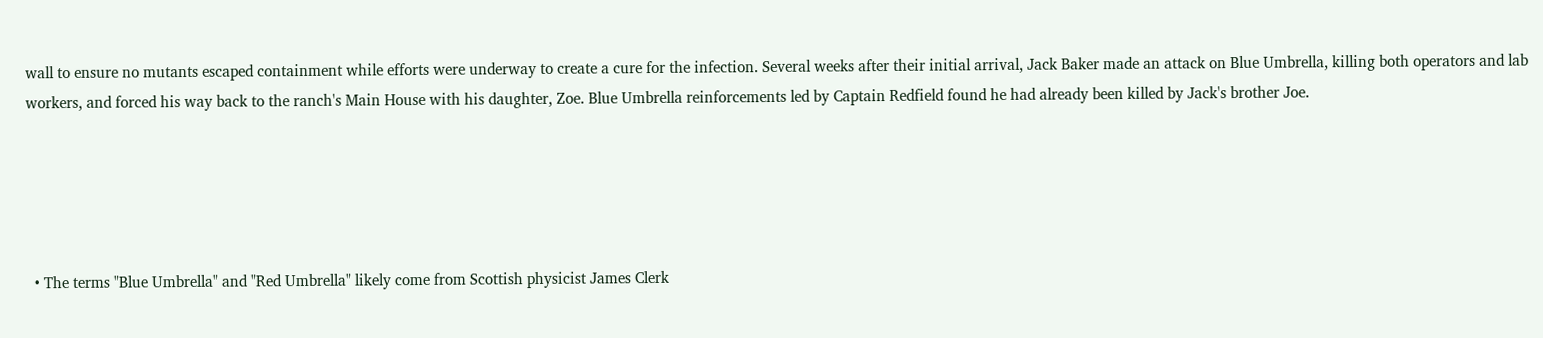wall to ensure no mutants escaped containment while efforts were underway to create a cure for the infection. Several weeks after their initial arrival, Jack Baker made an attack on Blue Umbrella, killing both operators and lab workers, and forced his way back to the ranch's Main House with his daughter, Zoe. Blue Umbrella reinforcements led by Captain Redfield found he had already been killed by Jack's brother Joe.





  • The terms "Blue Umbrella" and "Red Umbrella" likely come from Scottish physicist James Clerk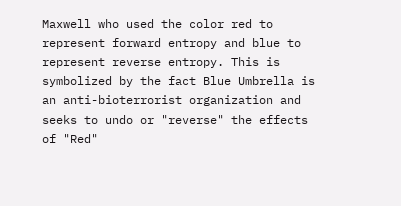Maxwell who used the color red to represent forward entropy and blue to represent reverse entropy. This is symbolized by the fact Blue Umbrella is an anti-bioterrorist organization and seeks to undo or "reverse" the effects of "Red"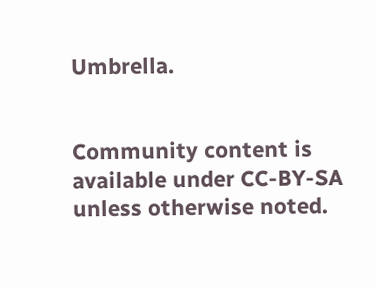Umbrella.


Community content is available under CC-BY-SA unless otherwise noted.